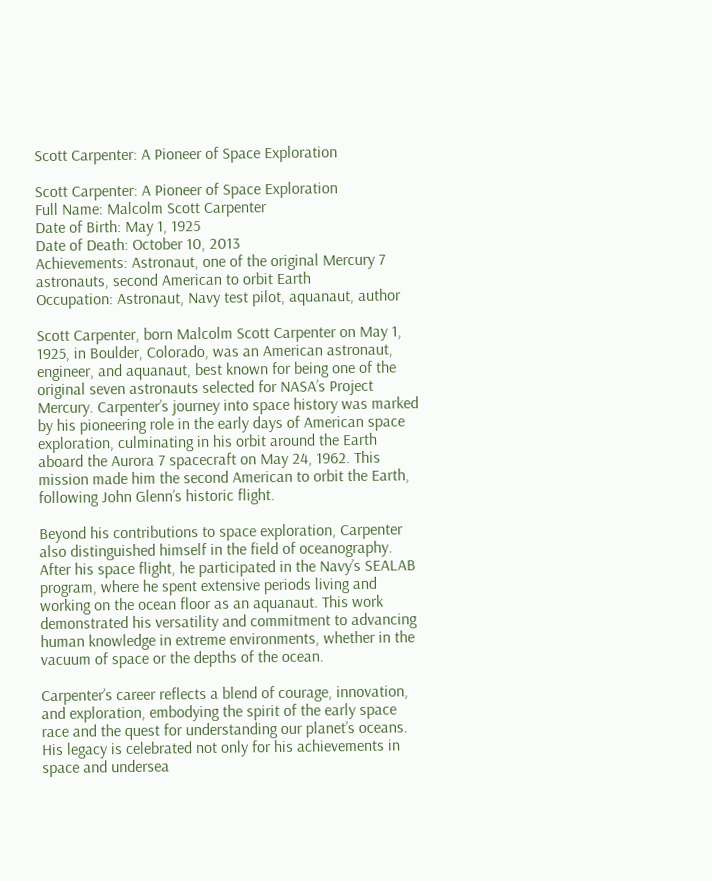Scott Carpenter: A Pioneer of Space Exploration

Scott Carpenter: A Pioneer of Space Exploration
Full Name: Malcolm Scott Carpenter
Date of Birth: May 1, 1925
Date of Death: October 10, 2013
Achievements: Astronaut, one of the original Mercury 7 astronauts, second American to orbit Earth
Occupation: Astronaut, Navy test pilot, aquanaut, author

Scott Carpenter, born Malcolm Scott Carpenter on May 1, 1925, in Boulder, Colorado, was an American astronaut, engineer, and aquanaut, best known for being one of the original seven astronauts selected for NASA’s Project Mercury. Carpenter’s journey into space history was marked by his pioneering role in the early days of American space exploration, culminating in his orbit around the Earth aboard the Aurora 7 spacecraft on May 24, 1962. This mission made him the second American to orbit the Earth, following John Glenn’s historic flight.

Beyond his contributions to space exploration, Carpenter also distinguished himself in the field of oceanography. After his space flight, he participated in the Navy’s SEALAB program, where he spent extensive periods living and working on the ocean floor as an aquanaut. This work demonstrated his versatility and commitment to advancing human knowledge in extreme environments, whether in the vacuum of space or the depths of the ocean.

Carpenter’s career reflects a blend of courage, innovation, and exploration, embodying the spirit of the early space race and the quest for understanding our planet’s oceans. His legacy is celebrated not only for his achievements in space and undersea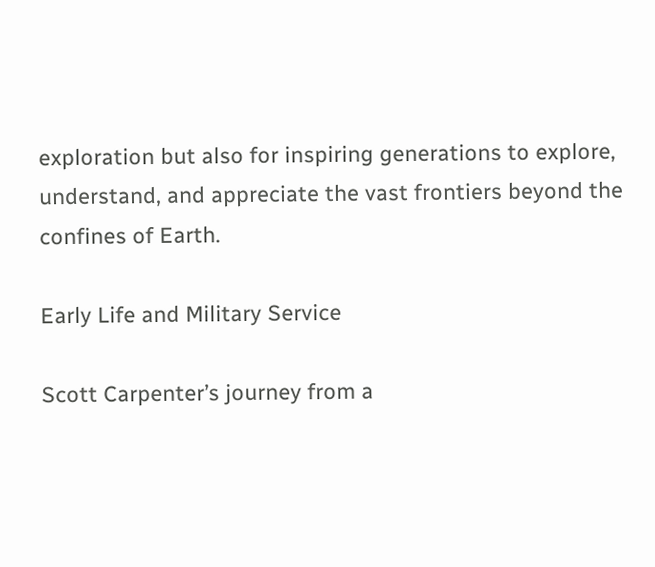exploration but also for inspiring generations to explore, understand, and appreciate the vast frontiers beyond the confines of Earth.

Early Life and Military Service

Scott Carpenter’s journey from a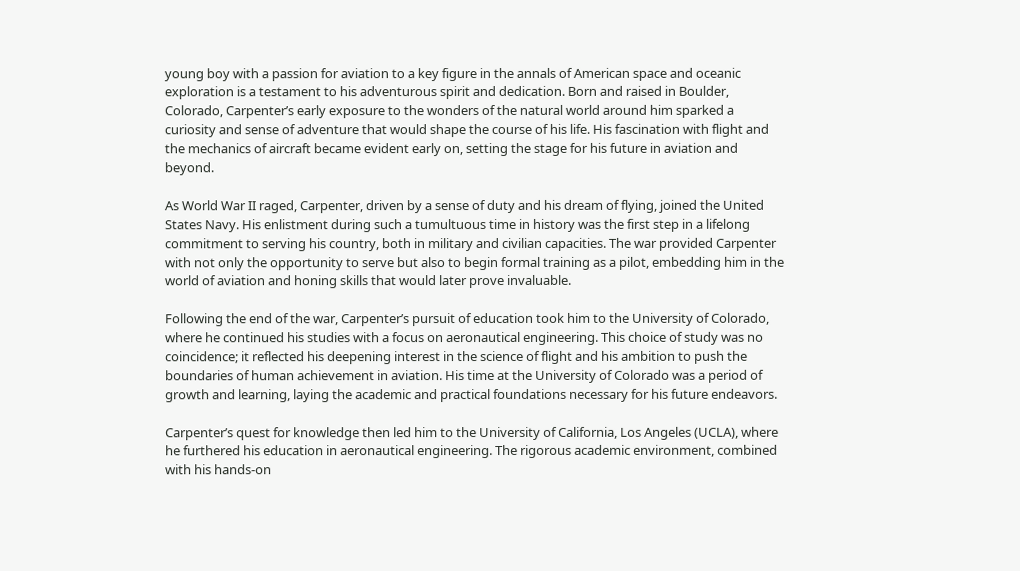young boy with a passion for aviation to a key figure in the annals of American space and oceanic exploration is a testament to his adventurous spirit and dedication. Born and raised in Boulder, Colorado, Carpenter’s early exposure to the wonders of the natural world around him sparked a curiosity and sense of adventure that would shape the course of his life. His fascination with flight and the mechanics of aircraft became evident early on, setting the stage for his future in aviation and beyond.

As World War II raged, Carpenter, driven by a sense of duty and his dream of flying, joined the United States Navy. His enlistment during such a tumultuous time in history was the first step in a lifelong commitment to serving his country, both in military and civilian capacities. The war provided Carpenter with not only the opportunity to serve but also to begin formal training as a pilot, embedding him in the world of aviation and honing skills that would later prove invaluable.

Following the end of the war, Carpenter’s pursuit of education took him to the University of Colorado, where he continued his studies with a focus on aeronautical engineering. This choice of study was no coincidence; it reflected his deepening interest in the science of flight and his ambition to push the boundaries of human achievement in aviation. His time at the University of Colorado was a period of growth and learning, laying the academic and practical foundations necessary for his future endeavors.

Carpenter’s quest for knowledge then led him to the University of California, Los Angeles (UCLA), where he furthered his education in aeronautical engineering. The rigorous academic environment, combined with his hands-on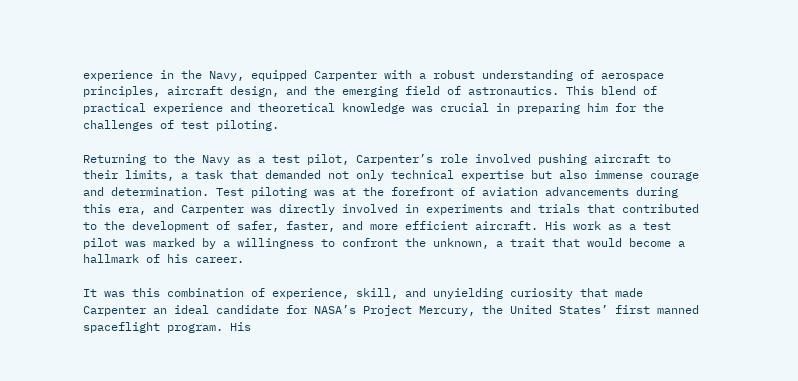experience in the Navy, equipped Carpenter with a robust understanding of aerospace principles, aircraft design, and the emerging field of astronautics. This blend of practical experience and theoretical knowledge was crucial in preparing him for the challenges of test piloting.

Returning to the Navy as a test pilot, Carpenter’s role involved pushing aircraft to their limits, a task that demanded not only technical expertise but also immense courage and determination. Test piloting was at the forefront of aviation advancements during this era, and Carpenter was directly involved in experiments and trials that contributed to the development of safer, faster, and more efficient aircraft. His work as a test pilot was marked by a willingness to confront the unknown, a trait that would become a hallmark of his career.

It was this combination of experience, skill, and unyielding curiosity that made Carpenter an ideal candidate for NASA’s Project Mercury, the United States’ first manned spaceflight program. His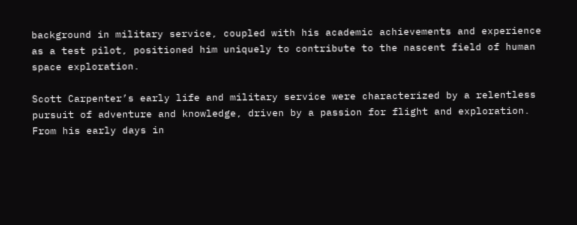background in military service, coupled with his academic achievements and experience as a test pilot, positioned him uniquely to contribute to the nascent field of human space exploration.

Scott Carpenter’s early life and military service were characterized by a relentless pursuit of adventure and knowledge, driven by a passion for flight and exploration. From his early days in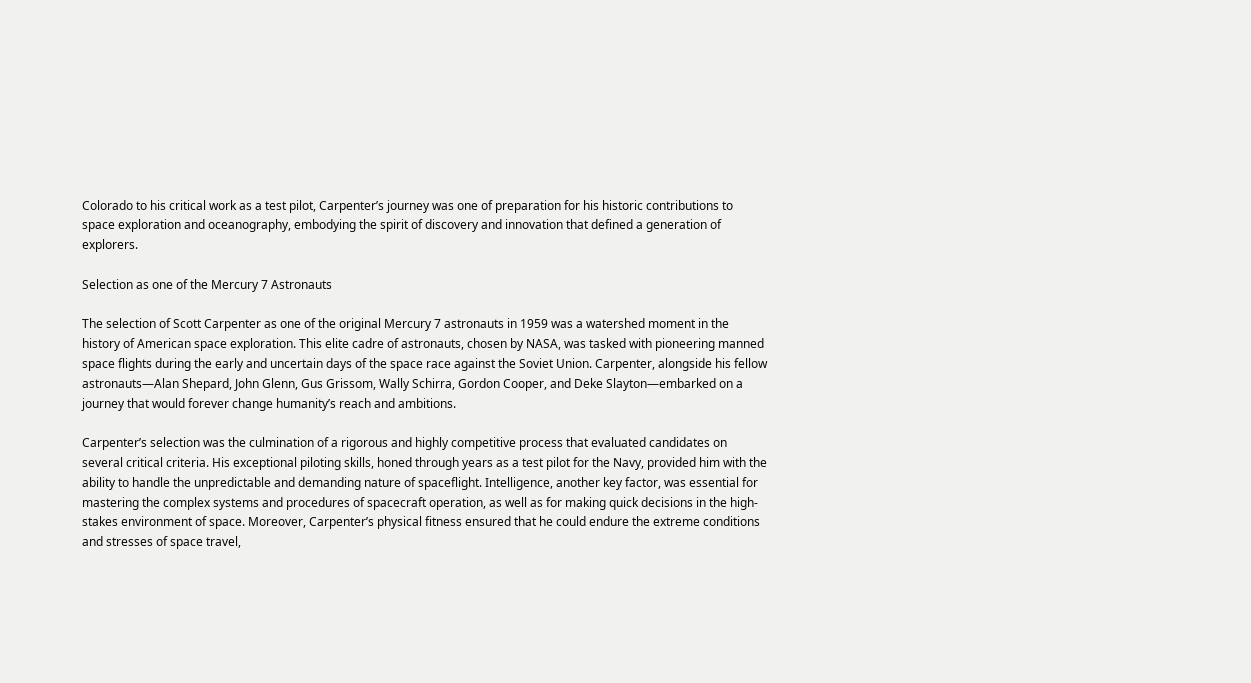Colorado to his critical work as a test pilot, Carpenter’s journey was one of preparation for his historic contributions to space exploration and oceanography, embodying the spirit of discovery and innovation that defined a generation of explorers.

Selection as one of the Mercury 7 Astronauts

The selection of Scott Carpenter as one of the original Mercury 7 astronauts in 1959 was a watershed moment in the history of American space exploration. This elite cadre of astronauts, chosen by NASA, was tasked with pioneering manned space flights during the early and uncertain days of the space race against the Soviet Union. Carpenter, alongside his fellow astronauts—Alan Shepard, John Glenn, Gus Grissom, Wally Schirra, Gordon Cooper, and Deke Slayton—embarked on a journey that would forever change humanity’s reach and ambitions.

Carpenter’s selection was the culmination of a rigorous and highly competitive process that evaluated candidates on several critical criteria. His exceptional piloting skills, honed through years as a test pilot for the Navy, provided him with the ability to handle the unpredictable and demanding nature of spaceflight. Intelligence, another key factor, was essential for mastering the complex systems and procedures of spacecraft operation, as well as for making quick decisions in the high-stakes environment of space. Moreover, Carpenter’s physical fitness ensured that he could endure the extreme conditions and stresses of space travel,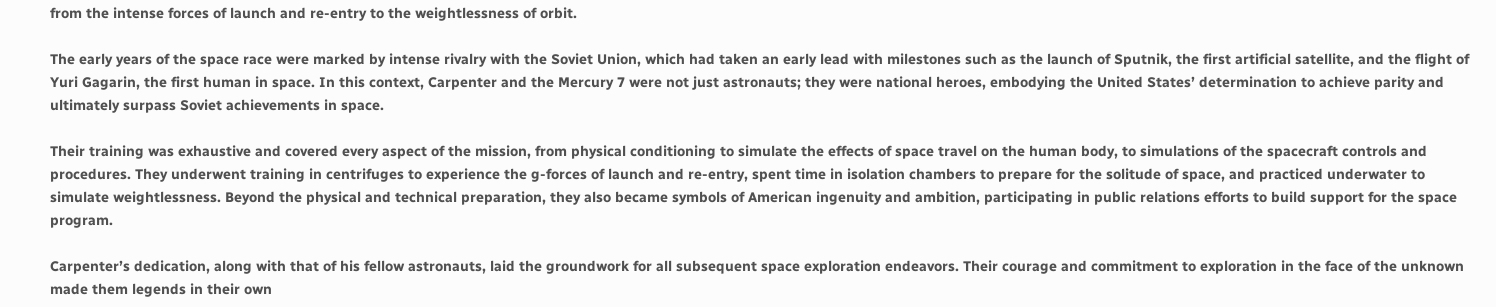from the intense forces of launch and re-entry to the weightlessness of orbit.

The early years of the space race were marked by intense rivalry with the Soviet Union, which had taken an early lead with milestones such as the launch of Sputnik, the first artificial satellite, and the flight of Yuri Gagarin, the first human in space. In this context, Carpenter and the Mercury 7 were not just astronauts; they were national heroes, embodying the United States’ determination to achieve parity and ultimately surpass Soviet achievements in space.

Their training was exhaustive and covered every aspect of the mission, from physical conditioning to simulate the effects of space travel on the human body, to simulations of the spacecraft controls and procedures. They underwent training in centrifuges to experience the g-forces of launch and re-entry, spent time in isolation chambers to prepare for the solitude of space, and practiced underwater to simulate weightlessness. Beyond the physical and technical preparation, they also became symbols of American ingenuity and ambition, participating in public relations efforts to build support for the space program.

Carpenter’s dedication, along with that of his fellow astronauts, laid the groundwork for all subsequent space exploration endeavors. Their courage and commitment to exploration in the face of the unknown made them legends in their own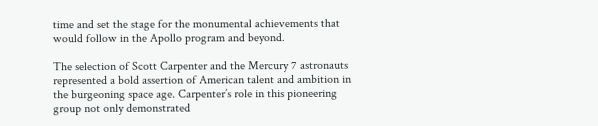time and set the stage for the monumental achievements that would follow in the Apollo program and beyond.

The selection of Scott Carpenter and the Mercury 7 astronauts represented a bold assertion of American talent and ambition in the burgeoning space age. Carpenter’s role in this pioneering group not only demonstrated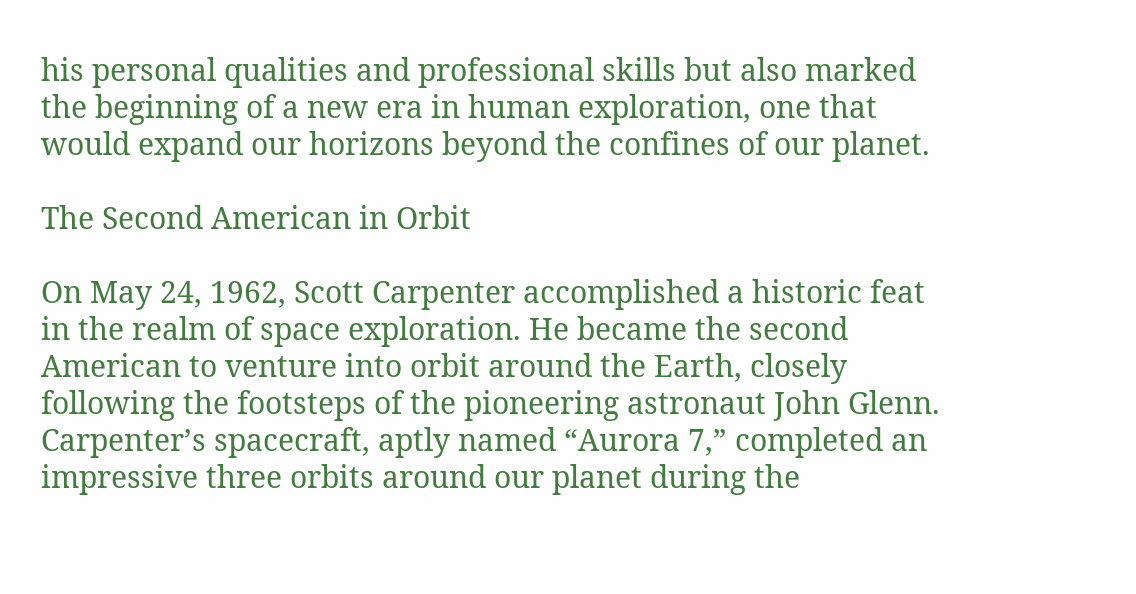his personal qualities and professional skills but also marked the beginning of a new era in human exploration, one that would expand our horizons beyond the confines of our planet.

The Second American in Orbit

On May 24, 1962, Scott Carpenter accomplished a historic feat in the realm of space exploration. He became the second American to venture into orbit around the Earth, closely following the footsteps of the pioneering astronaut John Glenn. Carpenter’s spacecraft, aptly named “Aurora 7,” completed an impressive three orbits around our planet during the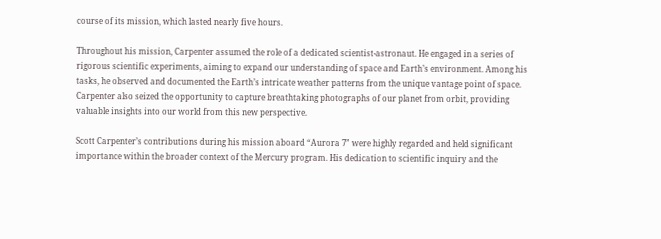course of its mission, which lasted nearly five hours.

Throughout his mission, Carpenter assumed the role of a dedicated scientist-astronaut. He engaged in a series of rigorous scientific experiments, aiming to expand our understanding of space and Earth’s environment. Among his tasks, he observed and documented the Earth’s intricate weather patterns from the unique vantage point of space. Carpenter also seized the opportunity to capture breathtaking photographs of our planet from orbit, providing valuable insights into our world from this new perspective.

Scott Carpenter’s contributions during his mission aboard “Aurora 7” were highly regarded and held significant importance within the broader context of the Mercury program. His dedication to scientific inquiry and the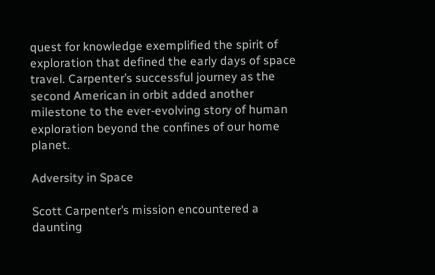quest for knowledge exemplified the spirit of exploration that defined the early days of space travel. Carpenter’s successful journey as the second American in orbit added another milestone to the ever-evolving story of human exploration beyond the confines of our home planet.

Adversity in Space

Scott Carpenter’s mission encountered a daunting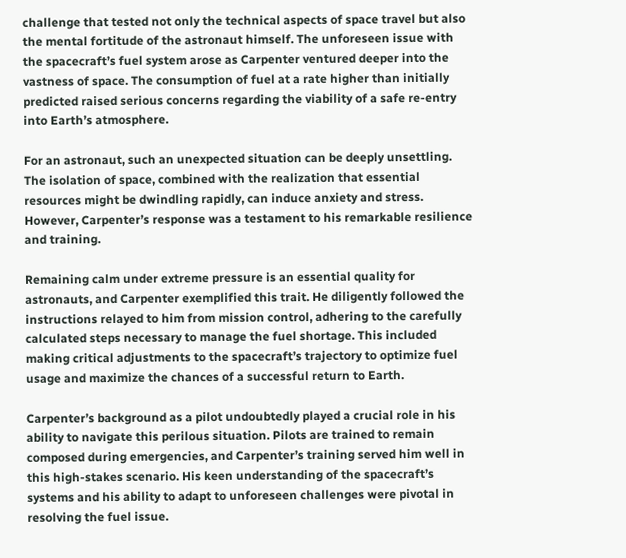challenge that tested not only the technical aspects of space travel but also the mental fortitude of the astronaut himself. The unforeseen issue with the spacecraft’s fuel system arose as Carpenter ventured deeper into the vastness of space. The consumption of fuel at a rate higher than initially predicted raised serious concerns regarding the viability of a safe re-entry into Earth’s atmosphere.

For an astronaut, such an unexpected situation can be deeply unsettling. The isolation of space, combined with the realization that essential resources might be dwindling rapidly, can induce anxiety and stress. However, Carpenter’s response was a testament to his remarkable resilience and training.

Remaining calm under extreme pressure is an essential quality for astronauts, and Carpenter exemplified this trait. He diligently followed the instructions relayed to him from mission control, adhering to the carefully calculated steps necessary to manage the fuel shortage. This included making critical adjustments to the spacecraft’s trajectory to optimize fuel usage and maximize the chances of a successful return to Earth.

Carpenter’s background as a pilot undoubtedly played a crucial role in his ability to navigate this perilous situation. Pilots are trained to remain composed during emergencies, and Carpenter’s training served him well in this high-stakes scenario. His keen understanding of the spacecraft’s systems and his ability to adapt to unforeseen challenges were pivotal in resolving the fuel issue.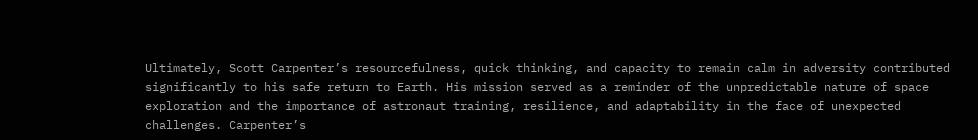Ultimately, Scott Carpenter’s resourcefulness, quick thinking, and capacity to remain calm in adversity contributed significantly to his safe return to Earth. His mission served as a reminder of the unpredictable nature of space exploration and the importance of astronaut training, resilience, and adaptability in the face of unexpected challenges. Carpenter’s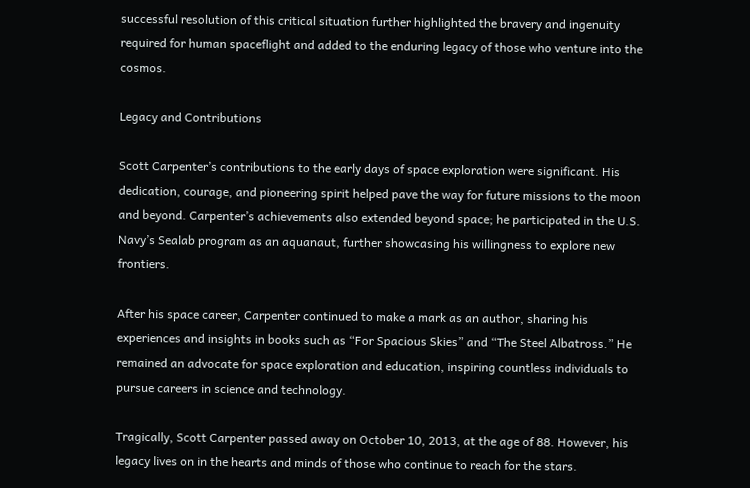successful resolution of this critical situation further highlighted the bravery and ingenuity required for human spaceflight and added to the enduring legacy of those who venture into the cosmos.

Legacy and Contributions

Scott Carpenter’s contributions to the early days of space exploration were significant. His dedication, courage, and pioneering spirit helped pave the way for future missions to the moon and beyond. Carpenter’s achievements also extended beyond space; he participated in the U.S. Navy’s Sealab program as an aquanaut, further showcasing his willingness to explore new frontiers.

After his space career, Carpenter continued to make a mark as an author, sharing his experiences and insights in books such as “For Spacious Skies” and “The Steel Albatross.” He remained an advocate for space exploration and education, inspiring countless individuals to pursue careers in science and technology.

Tragically, Scott Carpenter passed away on October 10, 2013, at the age of 88. However, his legacy lives on in the hearts and minds of those who continue to reach for the stars.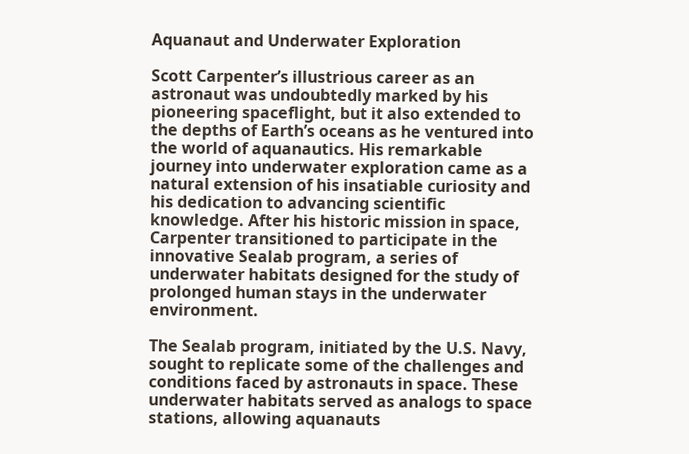Aquanaut and Underwater Exploration

Scott Carpenter’s illustrious career as an astronaut was undoubtedly marked by his pioneering spaceflight, but it also extended to the depths of Earth’s oceans as he ventured into the world of aquanautics. His remarkable journey into underwater exploration came as a natural extension of his insatiable curiosity and his dedication to advancing scientific knowledge. After his historic mission in space, Carpenter transitioned to participate in the innovative Sealab program, a series of underwater habitats designed for the study of prolonged human stays in the underwater environment.

The Sealab program, initiated by the U.S. Navy, sought to replicate some of the challenges and conditions faced by astronauts in space. These underwater habitats served as analogs to space stations, allowing aquanauts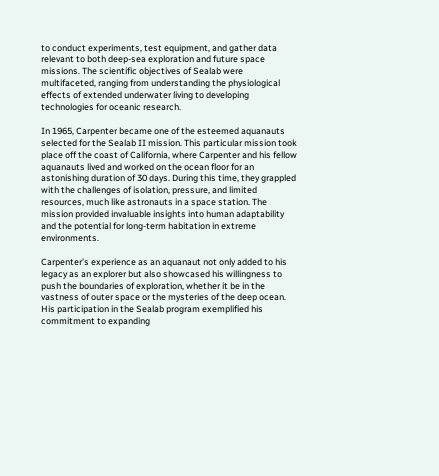to conduct experiments, test equipment, and gather data relevant to both deep-sea exploration and future space missions. The scientific objectives of Sealab were multifaceted, ranging from understanding the physiological effects of extended underwater living to developing technologies for oceanic research.

In 1965, Carpenter became one of the esteemed aquanauts selected for the Sealab II mission. This particular mission took place off the coast of California, where Carpenter and his fellow aquanauts lived and worked on the ocean floor for an astonishing duration of 30 days. During this time, they grappled with the challenges of isolation, pressure, and limited resources, much like astronauts in a space station. The mission provided invaluable insights into human adaptability and the potential for long-term habitation in extreme environments.

Carpenter’s experience as an aquanaut not only added to his legacy as an explorer but also showcased his willingness to push the boundaries of exploration, whether it be in the vastness of outer space or the mysteries of the deep ocean. His participation in the Sealab program exemplified his commitment to expanding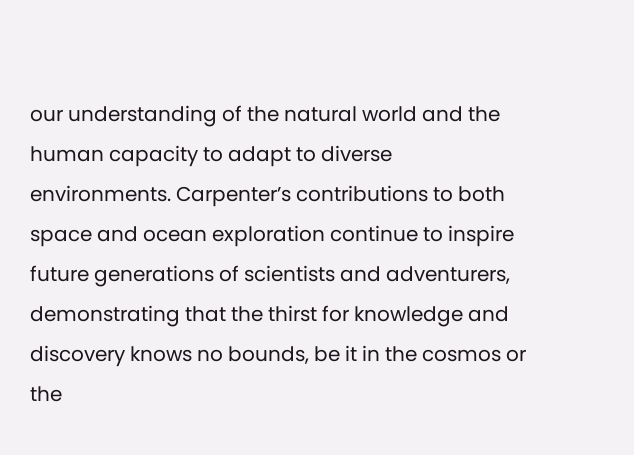our understanding of the natural world and the human capacity to adapt to diverse environments. Carpenter’s contributions to both space and ocean exploration continue to inspire future generations of scientists and adventurers, demonstrating that the thirst for knowledge and discovery knows no bounds, be it in the cosmos or the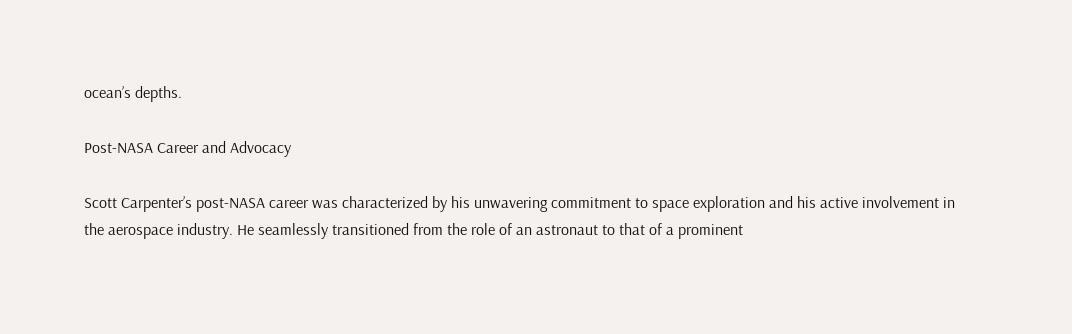ocean’s depths.

Post-NASA Career and Advocacy

Scott Carpenter’s post-NASA career was characterized by his unwavering commitment to space exploration and his active involvement in the aerospace industry. He seamlessly transitioned from the role of an astronaut to that of a prominent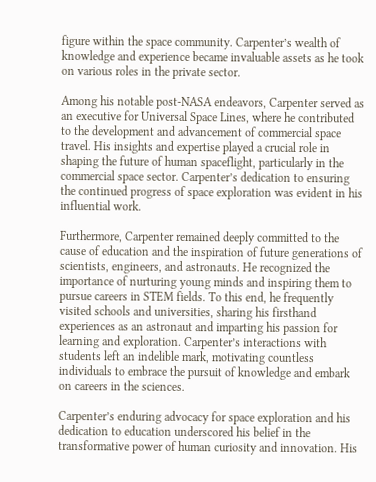figure within the space community. Carpenter’s wealth of knowledge and experience became invaluable assets as he took on various roles in the private sector.

Among his notable post-NASA endeavors, Carpenter served as an executive for Universal Space Lines, where he contributed to the development and advancement of commercial space travel. His insights and expertise played a crucial role in shaping the future of human spaceflight, particularly in the commercial space sector. Carpenter’s dedication to ensuring the continued progress of space exploration was evident in his influential work.

Furthermore, Carpenter remained deeply committed to the cause of education and the inspiration of future generations of scientists, engineers, and astronauts. He recognized the importance of nurturing young minds and inspiring them to pursue careers in STEM fields. To this end, he frequently visited schools and universities, sharing his firsthand experiences as an astronaut and imparting his passion for learning and exploration. Carpenter’s interactions with students left an indelible mark, motivating countless individuals to embrace the pursuit of knowledge and embark on careers in the sciences.

Carpenter’s enduring advocacy for space exploration and his dedication to education underscored his belief in the transformative power of human curiosity and innovation. His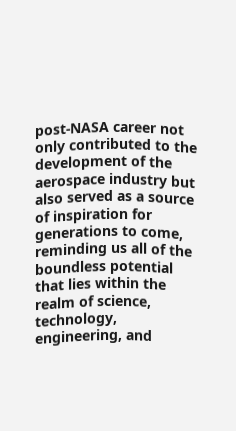post-NASA career not only contributed to the development of the aerospace industry but also served as a source of inspiration for generations to come, reminding us all of the boundless potential that lies within the realm of science, technology, engineering, and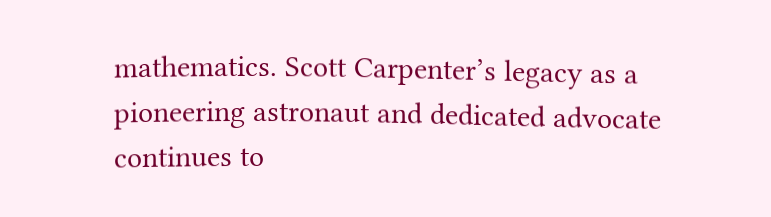mathematics. Scott Carpenter’s legacy as a pioneering astronaut and dedicated advocate continues to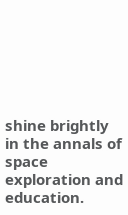shine brightly in the annals of space exploration and education.